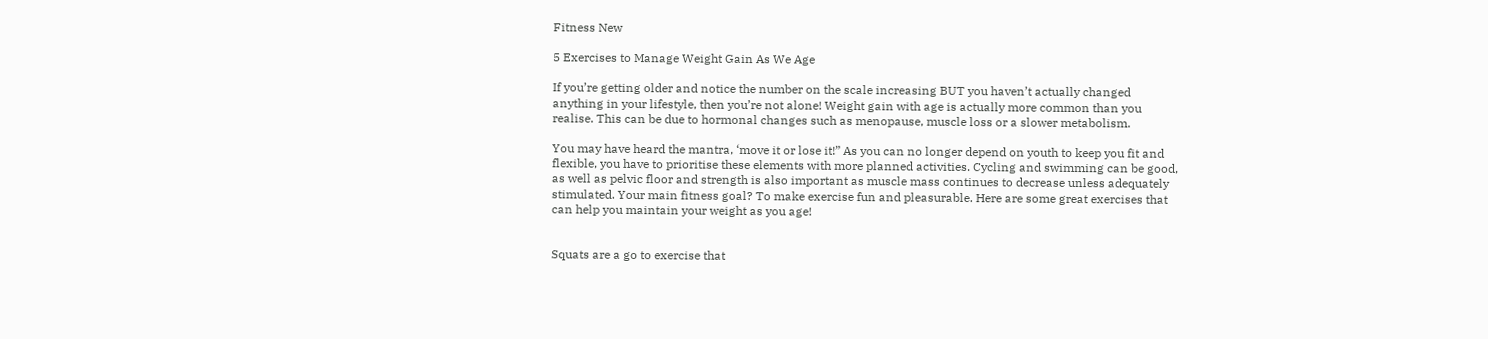Fitness New

5 Exercises to Manage Weight Gain As We Age

If you’re getting older and notice the number on the scale increasing BUT you haven’t actually changed anything in your lifestyle, then you’re not alone! Weight gain with age is actually more common than you realise. This can be due to hormonal changes such as menopause, muscle loss or a slower metabolism.

You may have heard the mantra, ‘move it or lose it!” As you can no longer depend on youth to keep you fit and flexible, you have to prioritise these elements with more planned activities. Cycling and swimming can be good, as well as pelvic floor and strength is also important as muscle mass continues to decrease unless adequately stimulated. Your main fitness goal? To make exercise fun and pleasurable. Here are some great exercises that can help you maintain your weight as you age!


Squats are a go to exercise that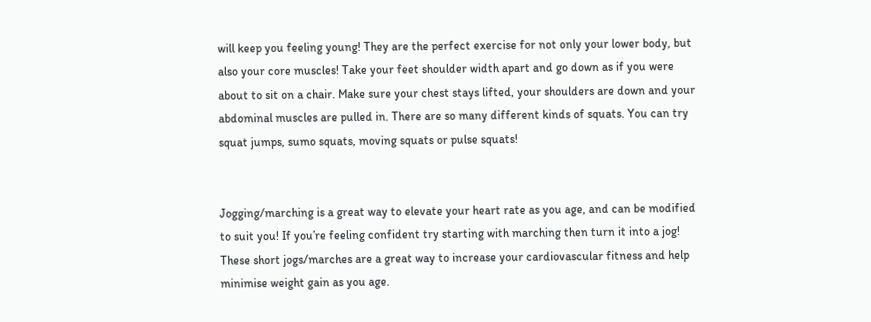will keep you feeling young! They are the perfect exercise for not only your lower body, but also your core muscles! Take your feet shoulder width apart and go down as if you were about to sit on a chair. Make sure your chest stays lifted, your shoulders are down and your abdominal muscles are pulled in. There are so many different kinds of squats. You can try squat jumps, sumo squats, moving squats or pulse squats!


Jogging/marching is a great way to elevate your heart rate as you age, and can be modified to suit you! If you’re feeling confident try starting with marching then turn it into a jog! These short jogs/marches are a great way to increase your cardiovascular fitness and help minimise weight gain as you age.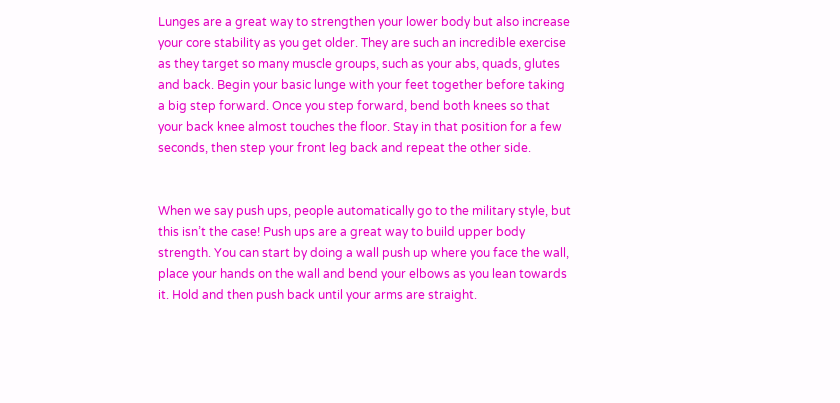Lunges are a great way to strengthen your lower body but also increase your core stability as you get older. They are such an incredible exercise as they target so many muscle groups, such as your abs, quads, glutes and back. Begin your basic lunge with your feet together before taking a big step forward. Once you step forward, bend both knees so that your back knee almost touches the floor. Stay in that position for a few seconds, then step your front leg back and repeat the other side.


When we say push ups, people automatically go to the military style, but this isn’t the case! Push ups are a great way to build upper body strength. You can start by doing a wall push up where you face the wall,  place your hands on the wall and bend your elbows as you lean towards it. Hold and then push back until your arms are straight.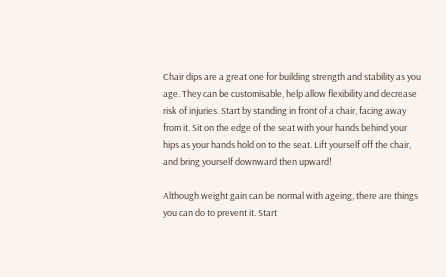Chair dips are a great one for building strength and stability as you age. They can be customisable, help allow flexibility and decrease risk of injuries. Start by standing in front of a chair, facing away from it. Sit on the edge of the seat with your hands behind your hips as your hands hold on to the seat. Lift yourself off the chair, and bring yourself downward then upward!

Although weight gain can be normal with ageing, there are things you can do to prevent it. Start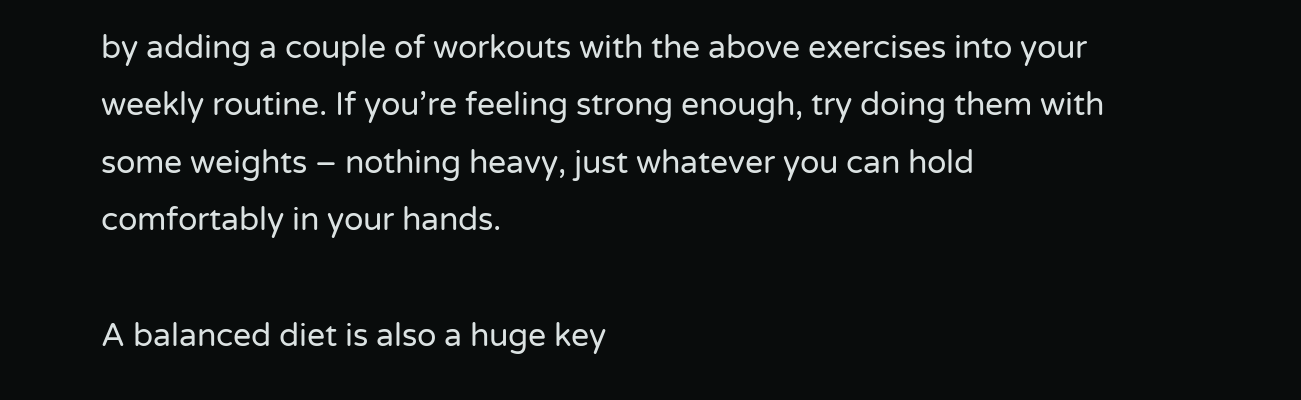by adding a couple of workouts with the above exercises into your weekly routine. If you’re feeling strong enough, try doing them with some weights – nothing heavy, just whatever you can hold comfortably in your hands.

A balanced diet is also a huge key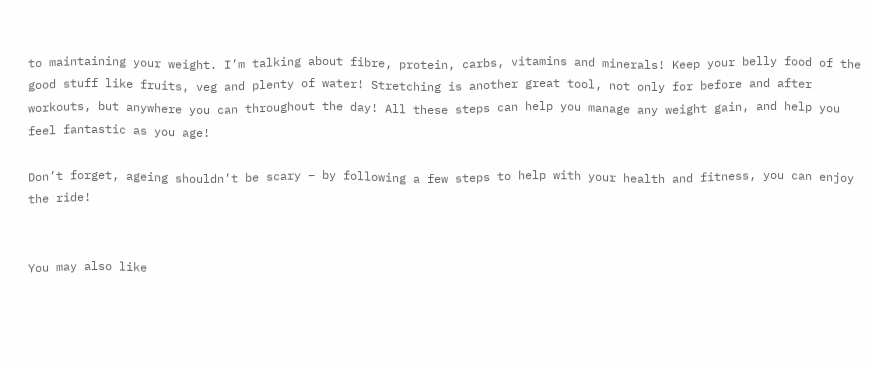to maintaining your weight. I’m talking about fibre, protein, carbs, vitamins and minerals! Keep your belly food of the good stuff like fruits, veg and plenty of water! Stretching is another great tool, not only for before and after workouts, but anywhere you can throughout the day! All these steps can help you manage any weight gain, and help you feel fantastic as you age!

Don’t forget, ageing shouldn’t be scary – by following a few steps to help with your health and fitness, you can enjoy the ride!


You may also like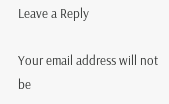Leave a Reply

Your email address will not be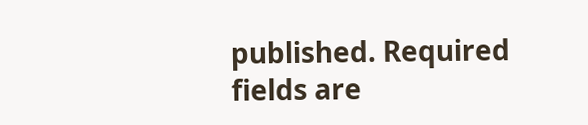published. Required fields are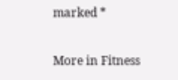marked *

More in Fitness